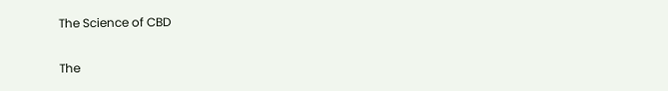The Science of CBD

The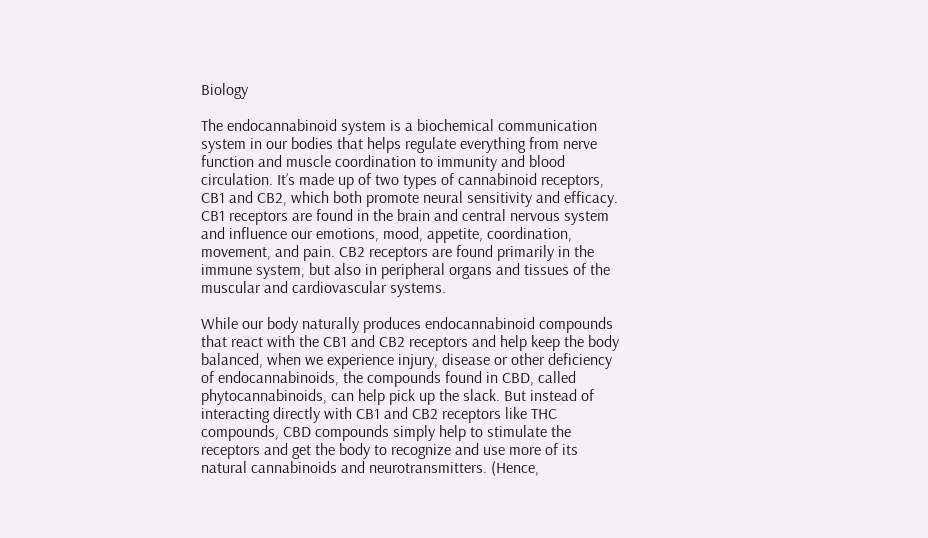Biology

The endocannabinoid system is a biochemical communication system in our bodies that helps regulate everything from nerve function and muscle coordination to immunity and blood circulation. It’s made up of two types of cannabinoid receptors, CB1 and CB2, which both promote neural sensitivity and efficacy. CB1 receptors are found in the brain and central nervous system and influence our emotions, mood, appetite, coordination, movement, and pain. CB2 receptors are found primarily in the immune system, but also in peripheral organs and tissues of the muscular and cardiovascular systems.

While our body naturally produces endocannabinoid compounds that react with the CB1 and CB2 receptors and help keep the body balanced, when we experience injury, disease or other deficiency of endocannabinoids, the compounds found in CBD, called phytocannabinoids, can help pick up the slack. But instead of interacting directly with CB1 and CB2 receptors like THC compounds, CBD compounds simply help to stimulate the receptors and get the body to recognize and use more of its natural cannabinoids and neurotransmitters. (Hence,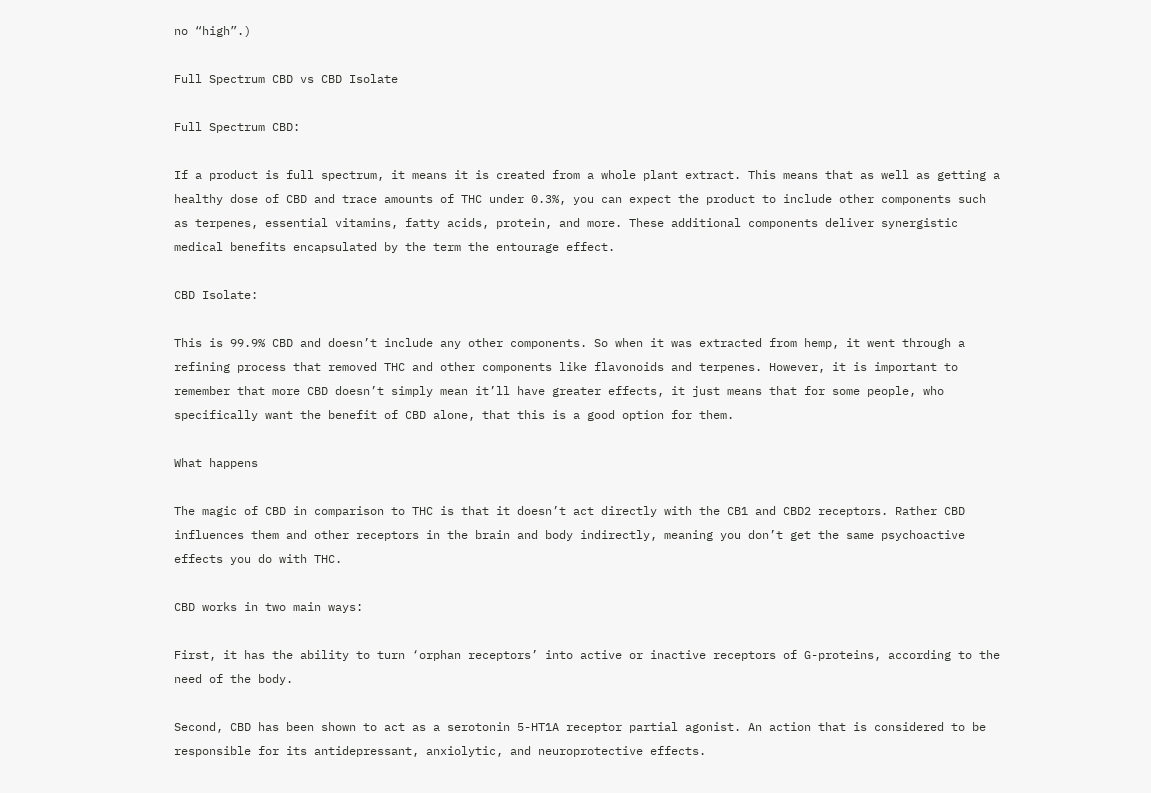no “high”.)

Full Spectrum CBD vs CBD Isolate

Full Spectrum CBD:

If a product is full spectrum, it means it is created from a whole plant extract. This means that as well as getting a healthy dose of CBD and trace amounts of THC under 0.3%, you can expect the product to include other components such as terpenes, essential vitamins, fatty acids, protein, and more. These additional components deliver synergistic medical benefits encapsulated by the term the entourage effect.

CBD Isolate:

This is 99.9% CBD and doesn’t include any other components. So when it was extracted from hemp, it went through a refining process that removed THC and other components like flavonoids and terpenes. However, it is important to remember that more CBD doesn’t simply mean it’ll have greater effects, it just means that for some people, who specifically want the benefit of CBD alone, that this is a good option for them.

What happens

The magic of CBD in comparison to THC is that it doesn’t act directly with the CB1 and CBD2 receptors. Rather CBD influences them and other receptors in the brain and body indirectly, meaning you don’t get the same psychoactive effects you do with THC.

CBD works in two main ways:

First, it has the ability to turn ‘orphan receptors’ into active or inactive receptors of G-proteins, according to the need of the body.

Second, CBD has been shown to act as a serotonin 5-HT1A receptor partial agonist. An action that is considered to be responsible for its antidepressant, anxiolytic, and neuroprotective effects.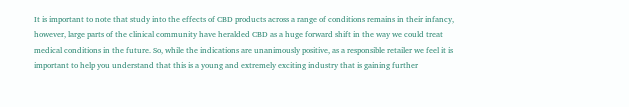It is important to note that study into the effects of CBD products across a range of conditions remains in their infancy, however, large parts of the clinical community have heralded CBD as a huge forward shift in the way we could treat medical conditions in the future. So, while the indications are unanimously positive, as a responsible retailer we feel it is important to help you understand that this is a young and extremely exciting industry that is gaining further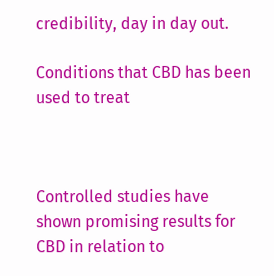credibility, day in day out.

Conditions that CBD has been used to treat



Controlled studies have shown promising results for CBD in relation to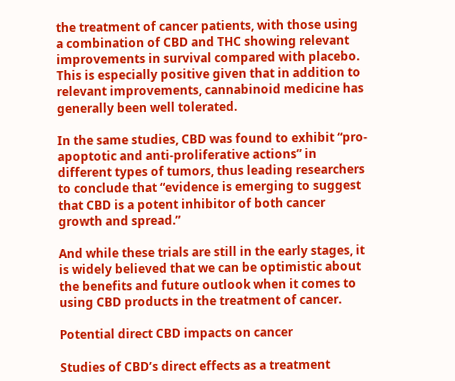the treatment of cancer patients, with those using a combination of CBD and THC showing relevant improvements in survival compared with placebo. This is especially positive given that in addition to relevant improvements, cannabinoid medicine has generally been well tolerated.

In the same studies, CBD was found to exhibit “pro‐apoptotic and anti‐proliferative actions” in different types of tumors, thus leading researchers to conclude that “evidence is emerging to suggest that CBD is a potent inhibitor of both cancer growth and spread.”

And while these trials are still in the early stages, it is widely believed that we can be optimistic about the benefits and future outlook when it comes to using CBD products in the treatment of cancer.

Potential direct CBD impacts on cancer

Studies of CBD’s direct effects as a treatment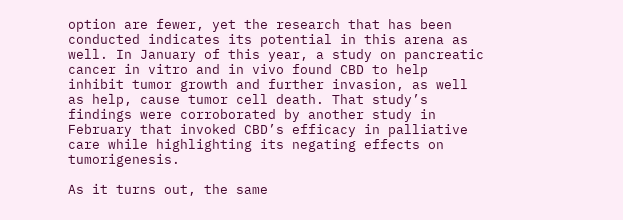option are fewer, yet the research that has been conducted indicates its potential in this arena as well. In January of this year, a study on pancreatic cancer in vitro and in vivo found CBD to help inhibit tumor growth and further invasion, as well as help, cause tumor cell death. That study’s findings were corroborated by another study in February that invoked CBD’s efficacy in palliative care while highlighting its negating effects on tumorigenesis.

As it turns out, the same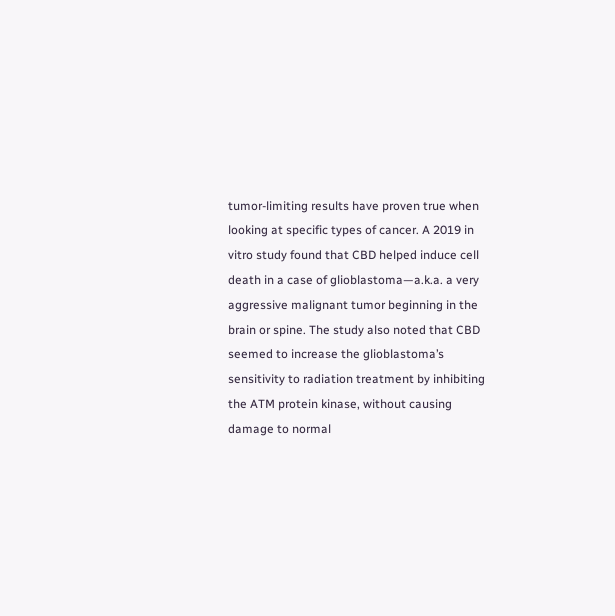tumor-limiting results have proven true when looking at specific types of cancer. A 2019 in vitro study found that CBD helped induce cell death in a case of glioblastoma—a.k.a. a very aggressive malignant tumor beginning in the brain or spine. The study also noted that CBD seemed to increase the glioblastoma’s sensitivity to radiation treatment by inhibiting the ATM protein kinase, without causing damage to normal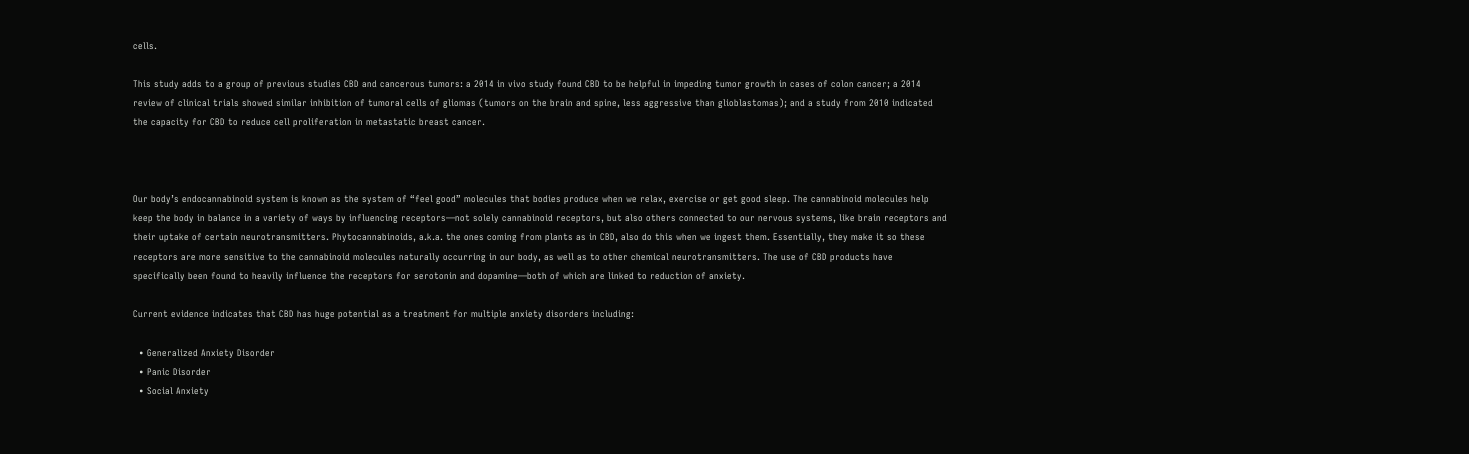cells.

This study adds to a group of previous studies CBD and cancerous tumors: a 2014 in vivo study found CBD to be helpful in impeding tumor growth in cases of colon cancer; a 2014 review of clinical trials showed similar inhibition of tumoral cells of gliomas (tumors on the brain and spine, less aggressive than glioblastomas); and a study from 2010 indicated the capacity for CBD to reduce cell proliferation in metastatic breast cancer.



Our body’s endocannabinoid system is known as the system of “feel good” molecules that bodies produce when we relax, exercise or get good sleep. The cannabinoid molecules help keep the body in balance in a variety of ways by influencing receptors—not solely cannabinoid receptors, but also others connected to our nervous systems, like brain receptors and their uptake of certain neurotransmitters. Phytocannabinoids, a.k.a. the ones coming from plants as in CBD, also do this when we ingest them. Essentially, they make it so these receptors are more sensitive to the cannabinoid molecules naturally occurring in our body, as well as to other chemical neurotransmitters. The use of CBD products have specifically been found to heavily influence the receptors for serotonin and dopamine—both of which are linked to reduction of anxiety.

Current evidence indicates that CBD has huge potential as a treatment for multiple anxiety disorders including:

  • Generalized Anxiety Disorder
  • Panic Disorder
  • Social Anxiety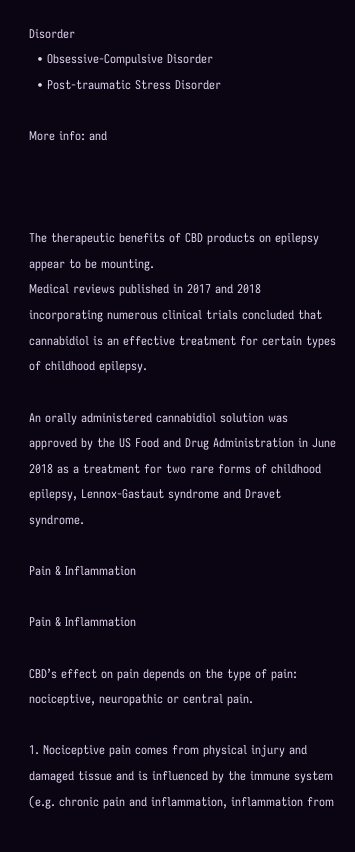Disorder
  • Obsessive-Compulsive Disorder
  • Post-traumatic Stress Disorder

More info: and



The therapeutic benefits of CBD products on epilepsy appear to be mounting.
Medical reviews published in 2017 and 2018 incorporating numerous clinical trials concluded that cannabidiol is an effective treatment for certain types of childhood epilepsy.

An orally administered cannabidiol solution was approved by the US Food and Drug Administration in June 2018 as a treatment for two rare forms of childhood epilepsy, Lennox-Gastaut syndrome and Dravet syndrome.

Pain & Inflammation

Pain & Inflammation

CBD’s effect on pain depends on the type of pain: nociceptive, neuropathic or central pain.

1. Nociceptive pain comes from physical injury and damaged tissue and is influenced by the immune system (e.g. chronic pain and inflammation, inflammation from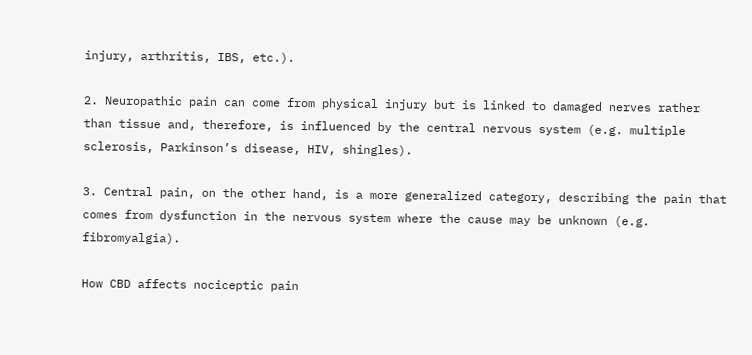injury, arthritis, IBS, etc.).

2. Neuropathic pain can come from physical injury but is linked to damaged nerves rather than tissue and, therefore, is influenced by the central nervous system (e.g. multiple sclerosis, Parkinson’s disease, HIV, shingles).

3. Central pain, on the other hand, is a more generalized category, describing the pain that comes from dysfunction in the nervous system where the cause may be unknown (e.g. fibromyalgia).

How CBD affects nociceptic pain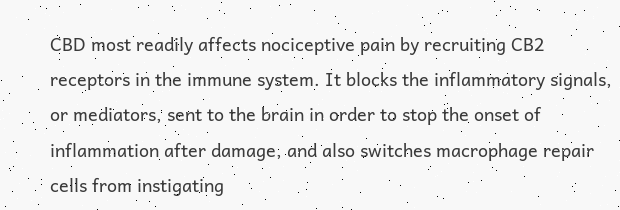CBD most readily affects nociceptive pain by recruiting CB2 receptors in the immune system. It blocks the inflammatory signals, or mediators, sent to the brain in order to stop the onset of inflammation after damage, and also switches macrophage repair cells from instigating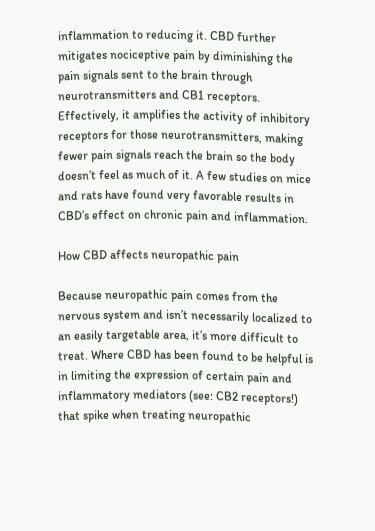inflammation to reducing it. CBD further mitigates nociceptive pain by diminishing the pain signals sent to the brain through neurotransmitters and CB1 receptors. Effectively, it amplifies the activity of inhibitory receptors for those neurotransmitters, making fewer pain signals reach the brain so the body doesn’t feel as much of it. A few studies on mice and rats have found very favorable results in CBD’s effect on chronic pain and inflammation.

How CBD affects neuropathic pain

Because neuropathic pain comes from the nervous system and isn’t necessarily localized to an easily targetable area, it’s more difficult to treat. Where CBD has been found to be helpful is in limiting the expression of certain pain and inflammatory mediators (see: CB2 receptors!) that spike when treating neuropathic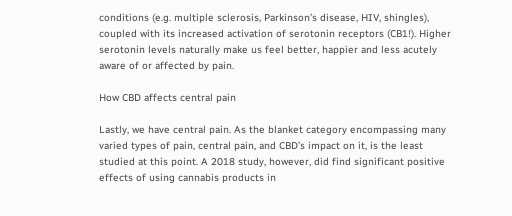conditions (e.g. multiple sclerosis, Parkinson’s disease, HIV, shingles), coupled with its increased activation of serotonin receptors (CB1!). Higher serotonin levels naturally make us feel better, happier and less acutely aware of or affected by pain.

How CBD affects central pain

Lastly, we have central pain. As the blanket category encompassing many varied types of pain, central pain, and CBD’s impact on it, is the least studied at this point. A 2018 study, however, did find significant positive effects of using cannabis products in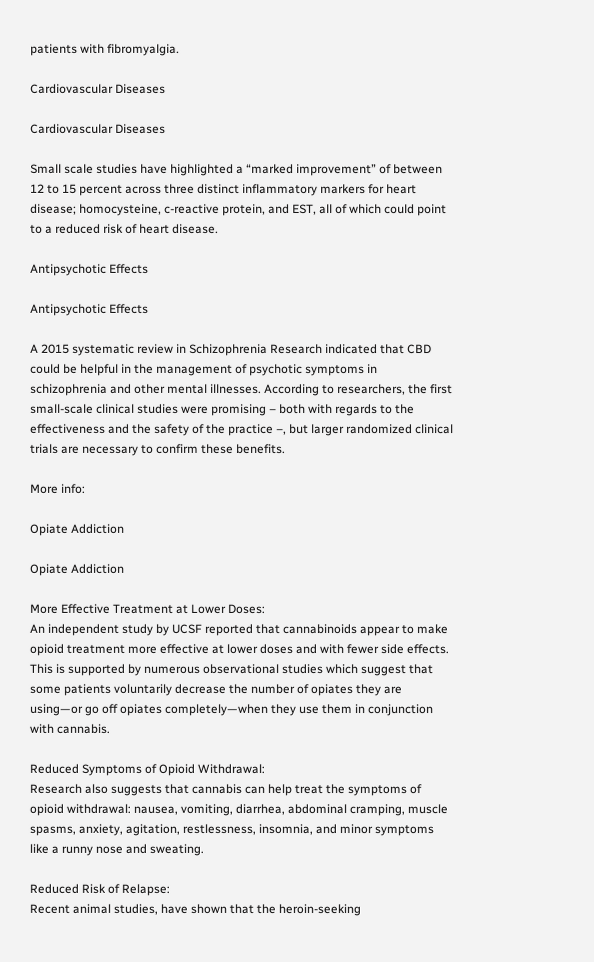patients with fibromyalgia.

Cardiovascular Diseases

Cardiovascular Diseases

Small scale studies have highlighted a “marked improvement” of between 12 to 15 percent across three distinct inflammatory markers for heart disease; homocysteine, c-reactive protein, and EST, all of which could point to a reduced risk of heart disease.

Antipsychotic Effects

Antipsychotic Effects

A 2015 systematic review in Schizophrenia Research indicated that CBD could be helpful in the management of psychotic symptoms in schizophrenia and other mental illnesses. According to researchers, the first small-scale clinical studies were promising – both with regards to the effectiveness and the safety of the practice –, but larger randomized clinical trials are necessary to confirm these benefits.

More info:

Opiate Addiction

Opiate Addiction

More Effective Treatment at Lower Doses:
An independent study by UCSF reported that cannabinoids appear to make opioid treatment more effective at lower doses and with fewer side effects. This is supported by numerous observational studies which suggest that some patients voluntarily decrease the number of opiates they are using—or go off opiates completely—when they use them in conjunction with cannabis.

Reduced Symptoms of Opioid Withdrawal:
Research also suggests that cannabis can help treat the symptoms of opioid withdrawal: nausea, vomiting, diarrhea, abdominal cramping, muscle spasms, anxiety, agitation, restlessness, insomnia, and minor symptoms like a runny nose and sweating.

Reduced Risk of Relapse:
Recent animal studies, have shown that the heroin-seeking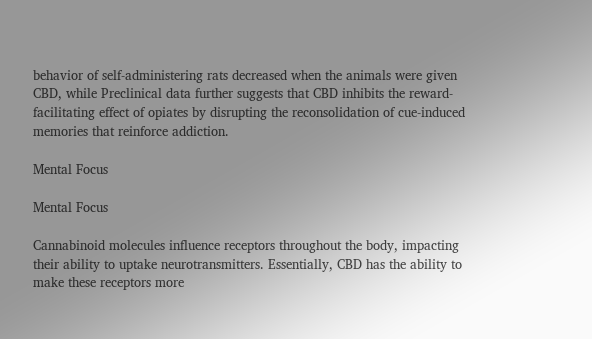behavior of self-administering rats decreased when the animals were given CBD, while Preclinical data further suggests that CBD inhibits the reward-facilitating effect of opiates by disrupting the reconsolidation of cue-induced memories that reinforce addiction.

Mental Focus

Mental Focus

Cannabinoid molecules influence receptors throughout the body, impacting their ability to uptake neurotransmitters. Essentially, CBD has the ability to make these receptors more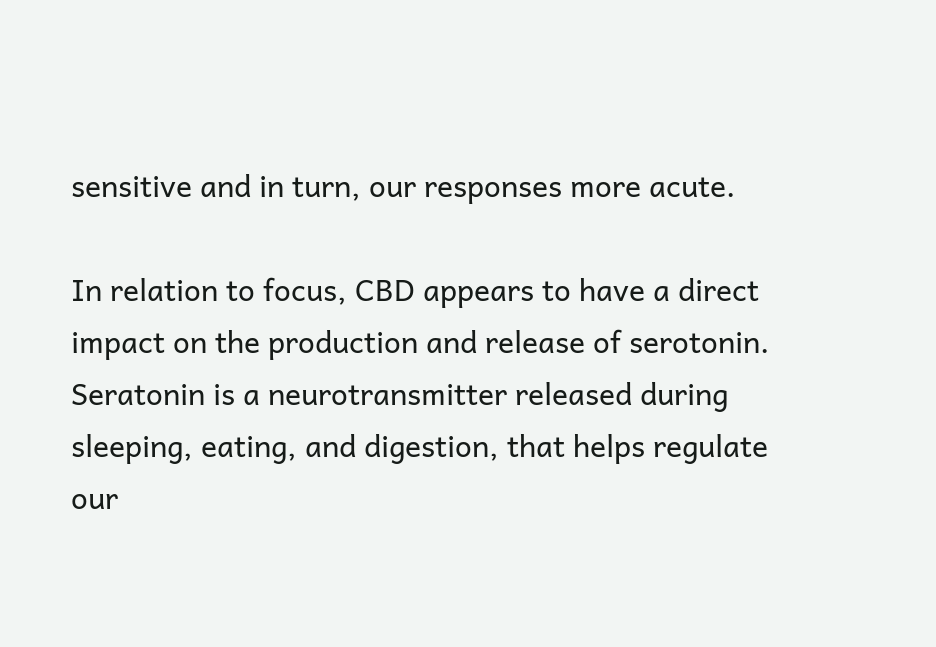sensitive and in turn, our responses more acute.

In relation to focus, CBD appears to have a direct impact on the production and release of serotonin. Seratonin is a neurotransmitter released during sleeping, eating, and digestion, that helps regulate our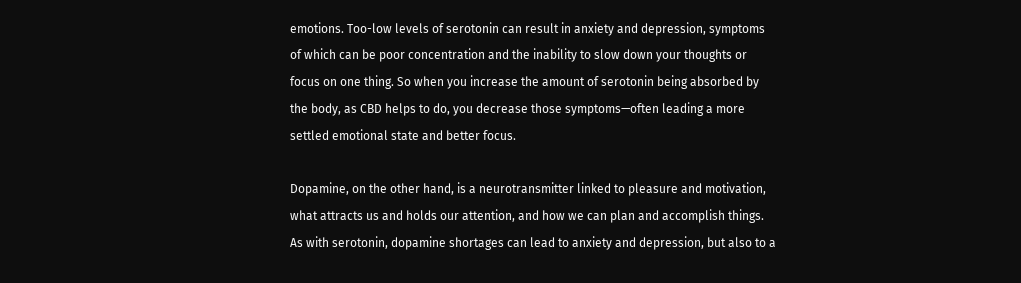emotions. Too-low levels of serotonin can result in anxiety and depression, symptoms of which can be poor concentration and the inability to slow down your thoughts or focus on one thing. So when you increase the amount of serotonin being absorbed by the body, as CBD helps to do, you decrease those symptoms—often leading a more settled emotional state and better focus.

Dopamine, on the other hand, is a neurotransmitter linked to pleasure and motivation, what attracts us and holds our attention, and how we can plan and accomplish things. As with serotonin, dopamine shortages can lead to anxiety and depression, but also to a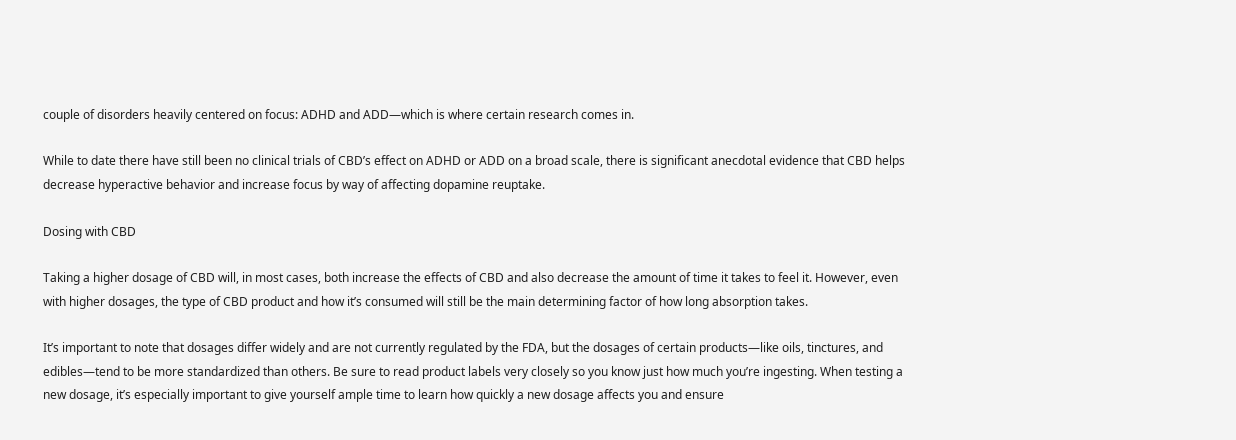couple of disorders heavily centered on focus: ADHD and ADD—which is where certain research comes in.

While to date there have still been no clinical trials of CBD’s effect on ADHD or ADD on a broad scale, there is significant anecdotal evidence that CBD helps decrease hyperactive behavior and increase focus by way of affecting dopamine reuptake.

Dosing with CBD

Taking a higher dosage of CBD will, in most cases, both increase the effects of CBD and also decrease the amount of time it takes to feel it. However, even with higher dosages, the type of CBD product and how it’s consumed will still be the main determining factor of how long absorption takes.

It’s important to note that dosages differ widely and are not currently regulated by the FDA, but the dosages of certain products—like oils, tinctures, and edibles—tend to be more standardized than others. Be sure to read product labels very closely so you know just how much you’re ingesting. When testing a new dosage, it’s especially important to give yourself ample time to learn how quickly a new dosage affects you and ensure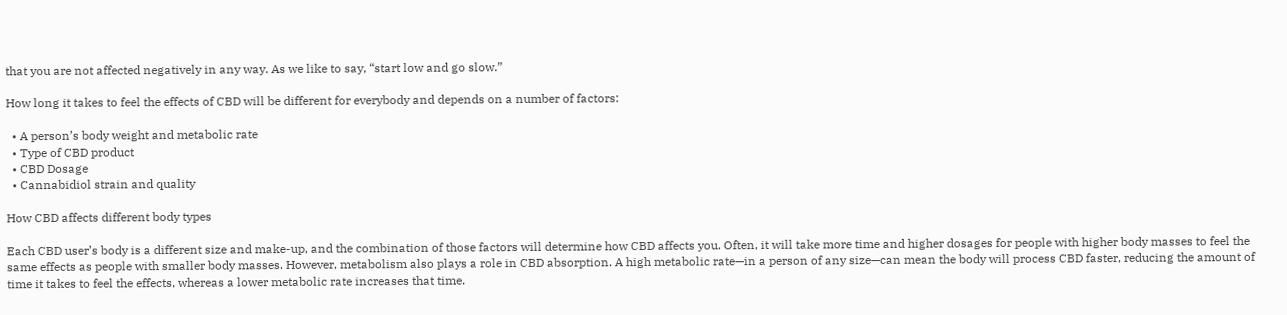that you are not affected negatively in any way. As we like to say, “start low and go slow.”

How long it takes to feel the effects of CBD will be different for everybody and depends on a number of factors:

  • A person’s body weight and metabolic rate
  • Type of CBD product
  • CBD Dosage
  • Cannabidiol strain and quality

How CBD affects different body types

Each CBD user’s body is a different size and make-up, and the combination of those factors will determine how CBD affects you. Often, it will take more time and higher dosages for people with higher body masses to feel the same effects as people with smaller body masses. However, metabolism also plays a role in CBD absorption. A high metabolic rate—in a person of any size—can mean the body will process CBD faster, reducing the amount of time it takes to feel the effects, whereas a lower metabolic rate increases that time.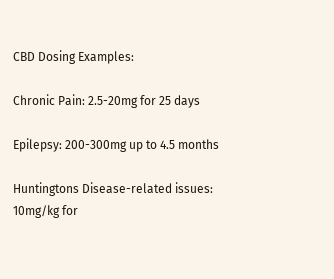CBD Dosing Examples:

Chronic Pain: 2.5-20mg for 25 days

Epilepsy: 200-300mg up to 4.5 months

Huntingtons Disease-related issues: 10mg/kg for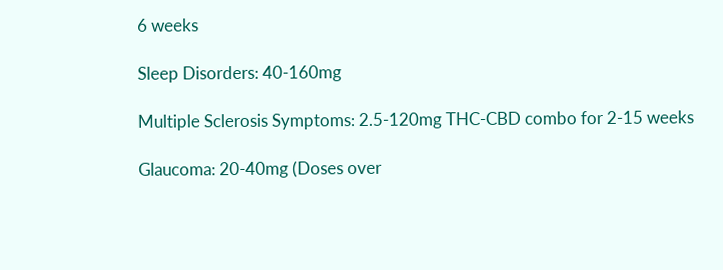6 weeks

Sleep Disorders: 40-160mg

Multiple Sclerosis Symptoms: 2.5-120mg THC-CBD combo for 2-15 weeks

Glaucoma: 20-40mg (Doses over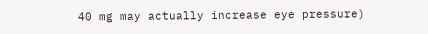40 mg may actually increase eye pressure)